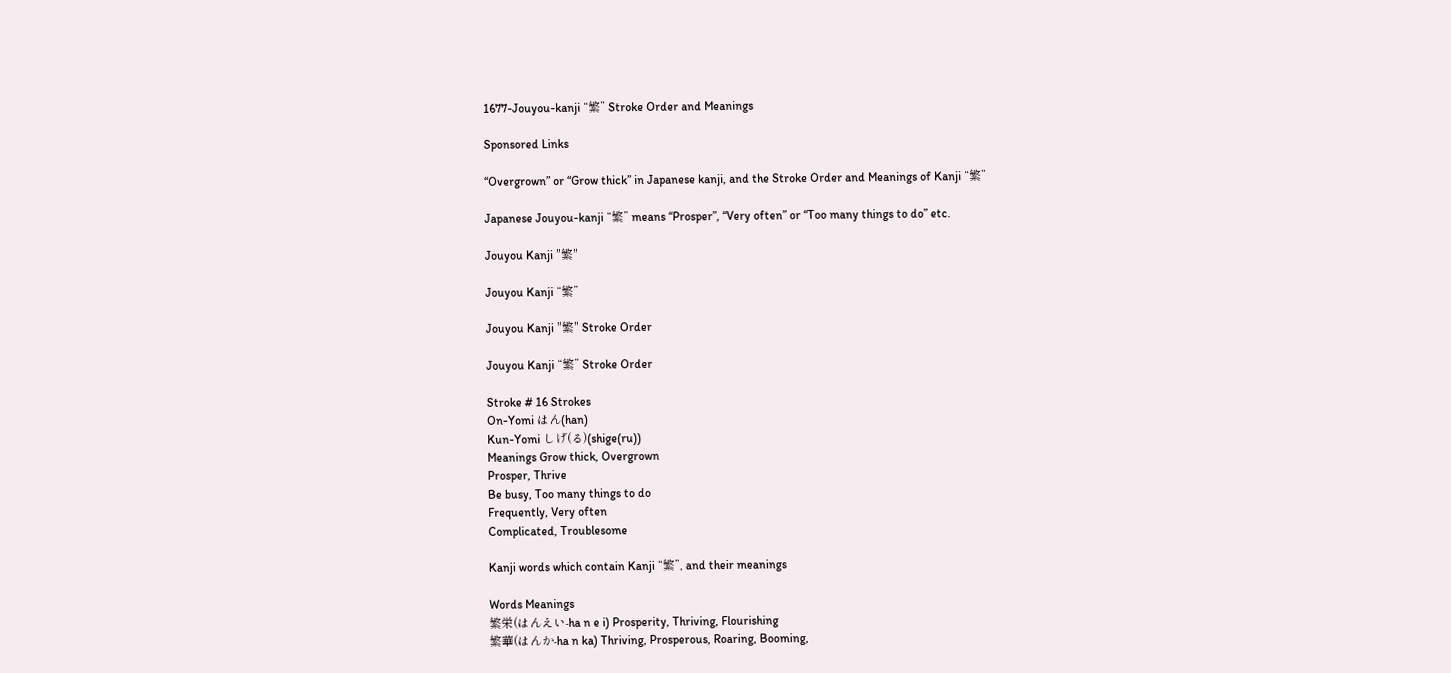1677-Jouyou-kanji “繁” Stroke Order and Meanings

Sponsored Links

“Overgrown” or “Grow thick” in Japanese kanji, and the Stroke Order and Meanings of Kanji “繁”

Japanese Jouyou-kanji “繁” means “Prosper”, “Very often” or “Too many things to do” etc.

Jouyou Kanji "繁"

Jouyou Kanji “繁”

Jouyou Kanji "繁" Stroke Order

Jouyou Kanji “繁” Stroke Order

Stroke # 16 Strokes
On-Yomi はん(han)
Kun-Yomi しげ(る)(shige(ru))
Meanings Grow thick, Overgrown
Prosper, Thrive
Be busy, Too many things to do
Frequently, Very often
Complicated, Troublesome

Kanji words which contain Kanji “繁”, and their meanings

Words Meanings
繁栄(はんえい-ha n e i) Prosperity, Thriving, Flourishing
繁華(はんか-ha n ka) Thriving, Prosperous, Roaring, Booming,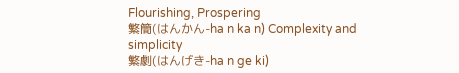Flourishing, Prospering
繁簡(はんかん-ha n ka n) Complexity and simplicity
繁劇(はんげき-ha n ge ki)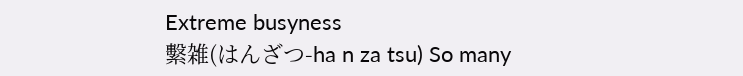Extreme busyness
繫雑(はんざつ-ha n za tsu) So many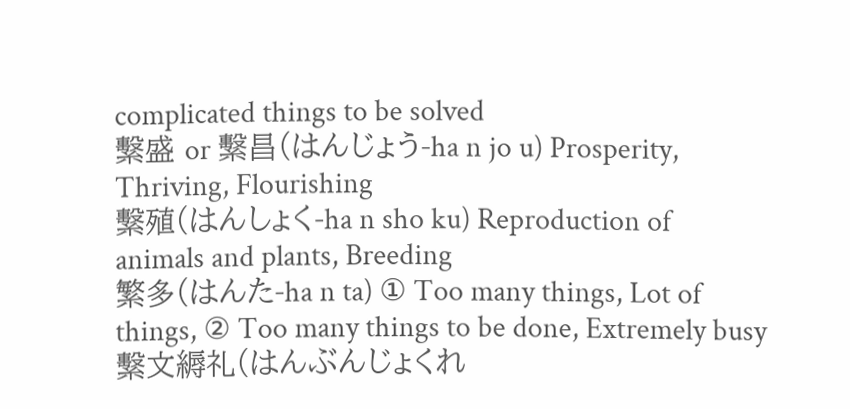complicated things to be solved
繫盛 or 繫昌(はんじょう-ha n jo u) Prosperity, Thriving, Flourishing
繫殖(はんしょく-ha n sho ku) Reproduction of animals and plants, Breeding
繁多(はんた-ha n ta) ① Too many things, Lot of things, ② Too many things to be done, Extremely busy
繫文縟礼(はんぶんじょくれ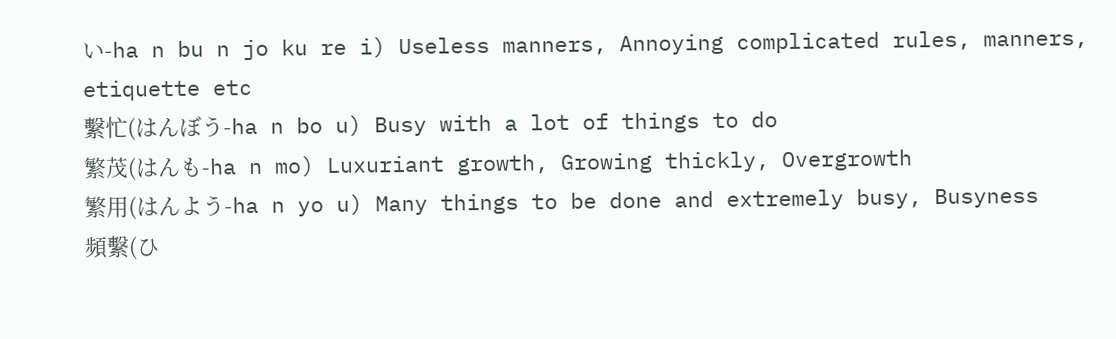い-ha n bu n jo ku re i) Useless manners, Annoying complicated rules, manners, etiquette etc
繫忙(はんぼう-ha n bo u) Busy with a lot of things to do
繁茂(はんも-ha n mo) Luxuriant growth, Growing thickly, Overgrowth
繁用(はんよう-ha n yo u) Many things to be done and extremely busy, Busyness
頻繫(ひ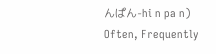んぱん-hi n pa n) Often, Frequently